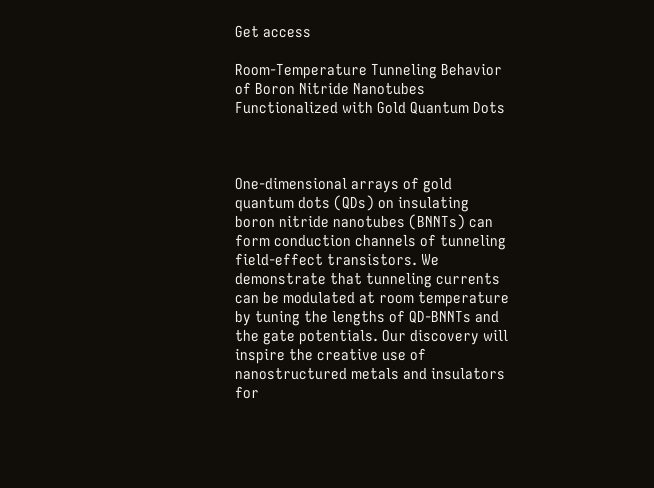Get access

Room-Temperature Tunneling Behavior of Boron Nitride Nanotubes Functionalized with Gold Quantum Dots



One-dimensional arrays of gold quantum dots (QDs) on insulating boron nitride nanotubes (BNNTs) can form conduction channels of tunneling field-effect transistors. We demonstrate that tunneling currents can be modulated at room temperature by tuning the lengths of QD-BNNTs and the gate potentials. Our discovery will inspire the creative use of nanostructured metals and insulators for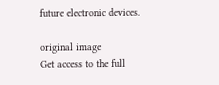future electronic devices.

original image
Get access to the full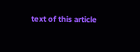text of this article